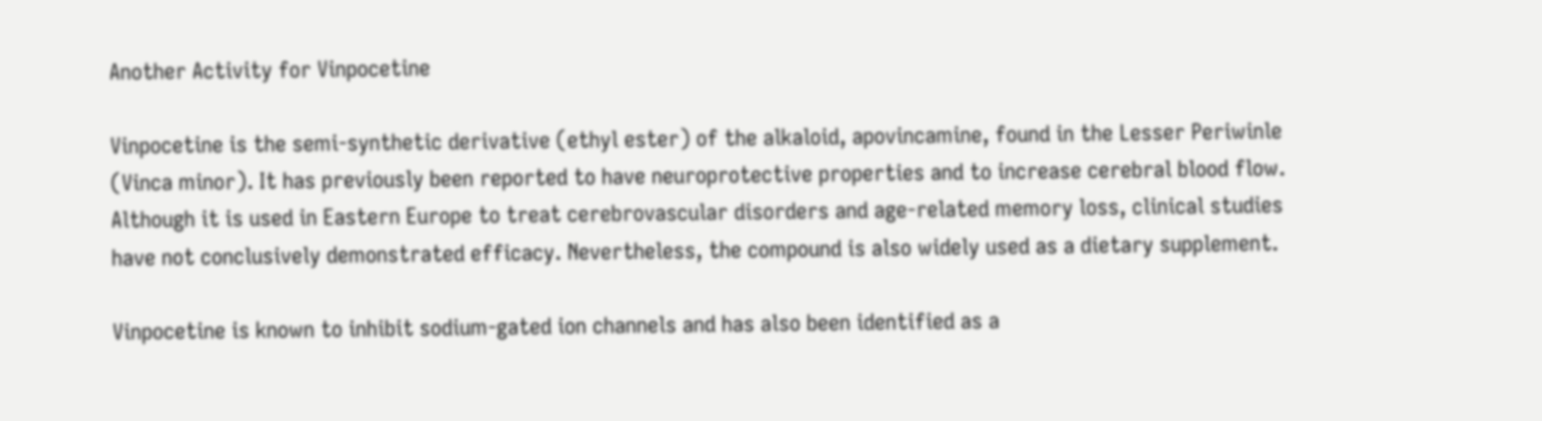Another Activity for Vinpocetine

Vinpocetine is the semi-synthetic derivative (ethyl ester) of the alkaloid, apovincamine, found in the Lesser Periwinle (Vinca minor). It has previously been reported to have neuroprotective properties and to increase cerebral blood flow. Although it is used in Eastern Europe to treat cerebrovascular disorders and age-related memory loss, clinical studies have not conclusively demonstrated efficacy. Nevertheless, the compound is also widely used as a dietary supplement.

Vinpocetine is known to inhibit sodium-gated ion channels and has also been identified as a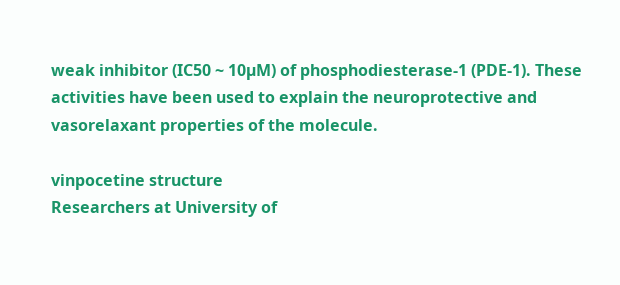weak inhibitor (IC50 ~ 10µM) of phosphodiesterase-1 (PDE-1). These activities have been used to explain the neuroprotective and vasorelaxant properties of the molecule.

vinpocetine structure
Researchers at University of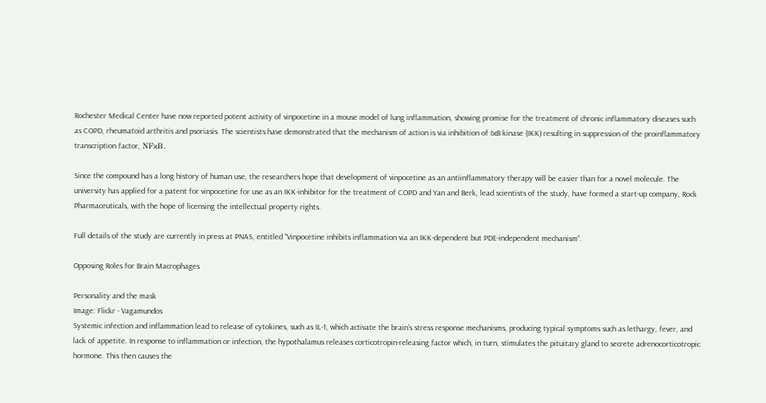Rochester Medical Center have now reported potent activity of vinpocetine in a mouse model of lung inflammation, showing promise for the treatment of chronic inflammatory diseases such as COPD, rheumatoid arthritis and psoriasis. The scientists have demonstrated that the mechanism of action is via inhibition of IκB kinase (IKK) resulting in suppression of the proinflammatory transcription factor, NFκB.

Since the compound has a long history of human use, the researchers hope that development of vinpocetine as an antiinflammatory therapy will be easier than for a novel molecule. The university has applied for a patent for vinpocetine for use as an IKK-inhibitor for the treatment of COPD and Yan and Berk, lead scientists of the study, have formed a start-up company, Rock Pharmaceuticals, with the hope of licensing the intellectual property rights.

Full details of the study are currently in press at PNAS, entitled “Vinpocetine inhibits inflammation via an IKK-dependent but PDE-independent mechanism”.

Opposing Roles for Brain Macrophages

Personality and the mask
Image: Flickr - Vagamundos
Systemic infection and inflammation lead to release of cytokines, such as IL-1, which activate the brain’s stress response mechanisms, producing typical symptoms such as lethargy, fever, and lack of appetite. In response to inflammation or infection, the hypothalamus releases corticotropin-releasing factor which, in turn, stimulates the pituitary gland to secrete adrenocorticotropic hormone. This then causes the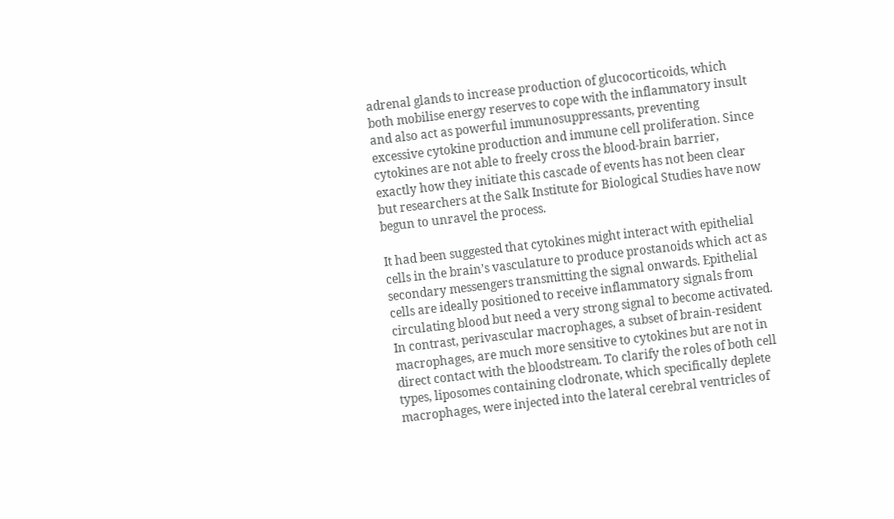adrenal glands to increase production of glucocorticoids, which both mobilise energy reserves to cope with the inflammatory insult and also act as powerful immunosuppressants, preventing excessive cytokine production and immune cell proliferation. Since cytokines are not able to freely cross the blood-brain barrier, exactly how they initiate this cascade of events has not been clear but researchers at the Salk Institute for Biological Studies have now begun to unravel the process.

It had been suggested that cytokines might interact with epithelial cells in the brain’s vasculature to produce prostanoids which act as secondary messengers transmitting the signal onwards. Epithelial cells are ideally positioned to receive inflammatory signals from circulating blood but need a very strong signal to become activated. In contrast, perivascular macrophages, a subset of brain-resident macrophages, are much more sensitive to cytokines but are not in direct contact with the bloodstream. To clarify the roles of both cell types, liposomes containing clodronate, which specifically deplete macrophages, were injected into the lateral cerebral ventricles of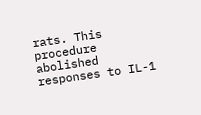rats. This procedure abolished responses to IL-1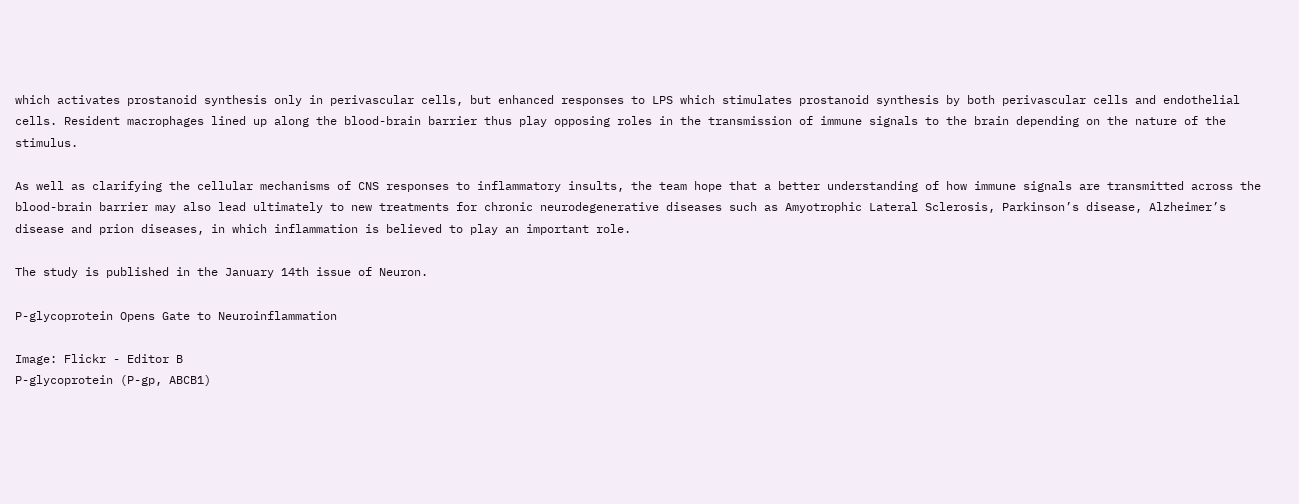which activates prostanoid synthesis only in perivascular cells, but enhanced responses to LPS which stimulates prostanoid synthesis by both perivascular cells and endothelial cells. Resident macrophages lined up along the blood-brain barrier thus play opposing roles in the transmission of immune signals to the brain depending on the nature of the stimulus.

As well as clarifying the cellular mechanisms of CNS responses to inflammatory insults, the team hope that a better understanding of how immune signals are transmitted across the blood-brain barrier may also lead ultimately to new treatments for chronic neurodegenerative diseases such as Amyotrophic Lateral Sclerosis, Parkinson’s disease, Alzheimer’s disease and prion diseases, in which inflammation is believed to play an important role.

The study is published in the January 14th issue of Neuron.

P-glycoprotein Opens Gate to Neuroinflammation

Image: Flickr - Editor B
P-glycoprotein (P-gp, ABCB1)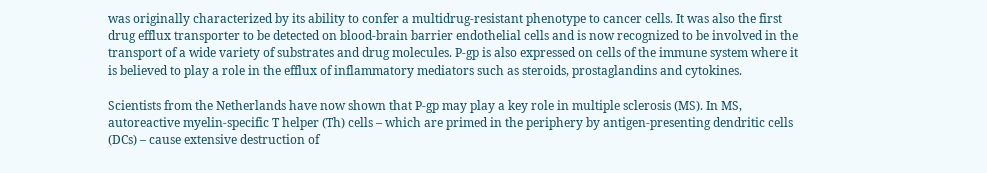was originally characterized by its ability to confer a multidrug-resistant phenotype to cancer cells. It was also the first drug efflux transporter to be detected on blood-brain barrier endothelial cells and is now recognized to be involved in the transport of a wide variety of substrates and drug molecules. P-gp is also expressed on cells of the immune system where it is believed to play a role in the efflux of inflammatory mediators such as steroids, prostaglandins and cytokines.

Scientists from the Netherlands have now shown that P-gp may play a key role in multiple sclerosis (MS). In MS, autoreactive myelin-specific T helper (Th) cells – which are primed in the periphery by antigen-presenting dendritic cells (DCs) – cause extensive destruction of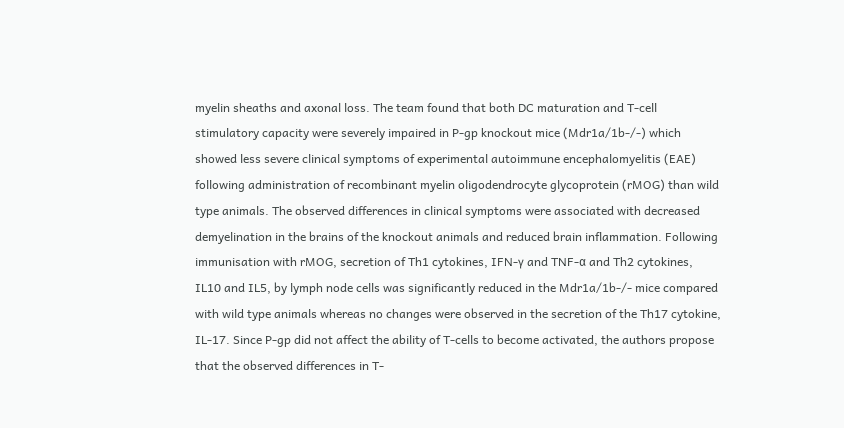myelin sheaths and axonal loss. The team found that both DC maturation and T-cell stimulatory capacity were severely impaired in P-gp knockout mice (Mdr1a/1b-/-) which showed less severe clinical symptoms of experimental autoimmune encephalomyelitis (EAE) following administration of recombinant myelin oligodendrocyte glycoprotein (rMOG) than wild type animals. The observed differences in clinical symptoms were associated with decreased demyelination in the brains of the knockout animals and reduced brain inflammation. Following immunisation with rMOG, secretion of Th1 cytokines, IFN-γ and TNF-α and Th2 cytokines, IL10 and IL5, by lymph node cells was significantly reduced in the Mdr1a/1b-/- mice compared with wild type animals whereas no changes were observed in the secretion of the Th17 cytokine, IL-17. Since P-gp did not affect the ability of T-cells to become activated, the authors propose that the observed differences in T-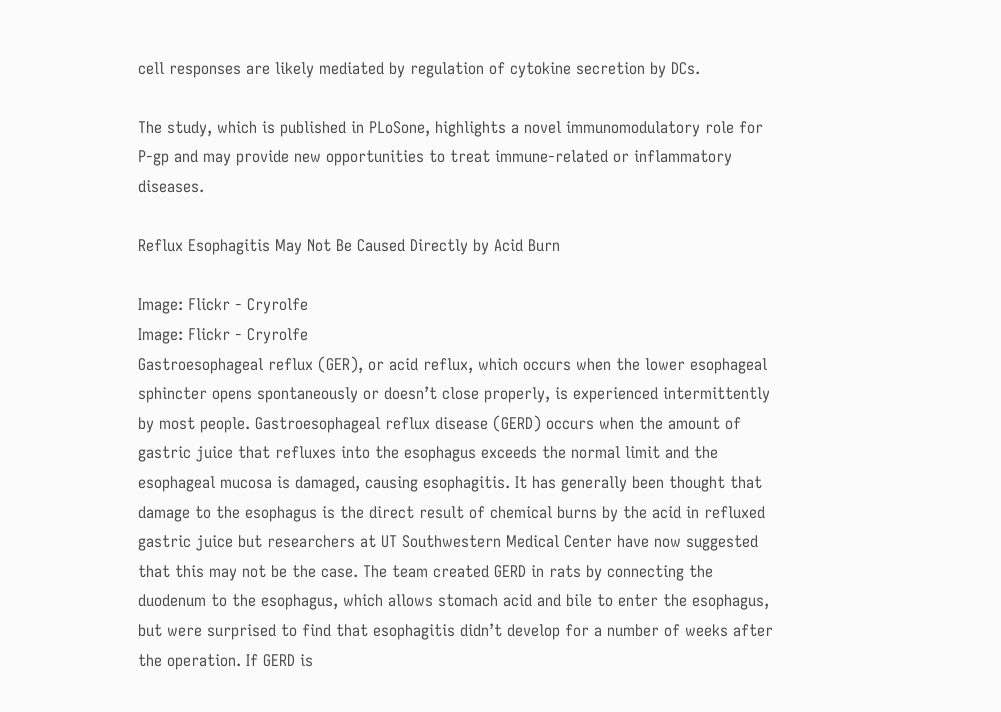cell responses are likely mediated by regulation of cytokine secretion by DCs.

The study, which is published in PLoSone, highlights a novel immunomodulatory role for P-gp and may provide new opportunities to treat immune-related or inflammatory diseases.

Reflux Esophagitis May Not Be Caused Directly by Acid Burn

Image: Flickr - Cryrolfe
Image: Flickr - Cryrolfe
Gastroesophageal reflux (GER), or acid reflux, which occurs when the lower esophageal sphincter opens spontaneously or doesn’t close properly, is experienced intermittently by most people. Gastroesophageal reflux disease (GERD) occurs when the amount of gastric juice that refluxes into the esophagus exceeds the normal limit and the esophageal mucosa is damaged, causing esophagitis. It has generally been thought that damage to the esophagus is the direct result of chemical burns by the acid in refluxed gastric juice but researchers at UT Southwestern Medical Center have now suggested that this may not be the case. The team created GERD in rats by connecting the duodenum to the esophagus, which allows stomach acid and bile to enter the esophagus, but were surprised to find that esophagitis didn’t develop for a number of weeks after the operation. If GERD is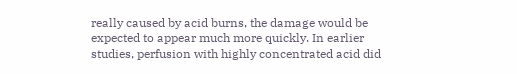really caused by acid burns, the damage would be expected to appear much more quickly. In earlier studies, perfusion with highly concentrated acid did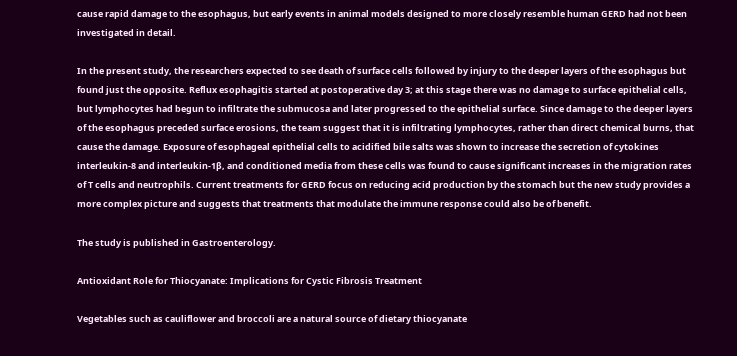cause rapid damage to the esophagus, but early events in animal models designed to more closely resemble human GERD had not been investigated in detail.

In the present study, the researchers expected to see death of surface cells followed by injury to the deeper layers of the esophagus but found just the opposite. Reflux esophagitis started at postoperative day 3; at this stage there was no damage to surface epithelial cells, but lymphocytes had begun to infiltrate the submucosa and later progressed to the epithelial surface. Since damage to the deeper layers of the esophagus preceded surface erosions, the team suggest that it is infiltrating lymphocytes, rather than direct chemical burns, that cause the damage. Exposure of esophageal epithelial cells to acidified bile salts was shown to increase the secretion of cytokines interleukin-8 and interleukin-1β, and conditioned media from these cells was found to cause significant increases in the migration rates of T cells and neutrophils. Current treatments for GERD focus on reducing acid production by the stomach but the new study provides a more complex picture and suggests that treatments that modulate the immune response could also be of benefit.

The study is published in Gastroenterology.

Antioxidant Role for Thiocyanate: Implications for Cystic Fibrosis Treatment

Vegetables such as cauliflower and broccoli are a natural source of dietary thiocyanate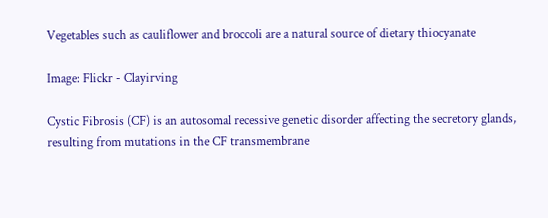Vegetables such as cauliflower and broccoli are a natural source of dietary thiocyanate

Image: Flickr - Clayirving

Cystic Fibrosis (CF) is an autosomal recessive genetic disorder affecting the secretory glands, resulting from mutations in the CF transmembrane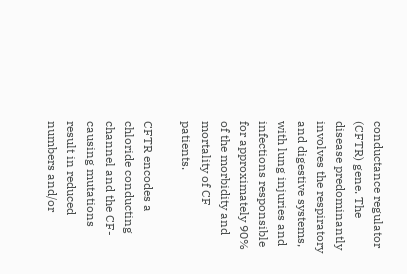conductance regulator (CFTR) gene. The disease predominantly involves the respiratory and digestive systems, with lung injuries and infections responsible for approximately 90% of the morbidity and mortality of CF patients.

CFTR encodes a chloride conducting channel and the CF-causing mutations result in reduced numbers and/or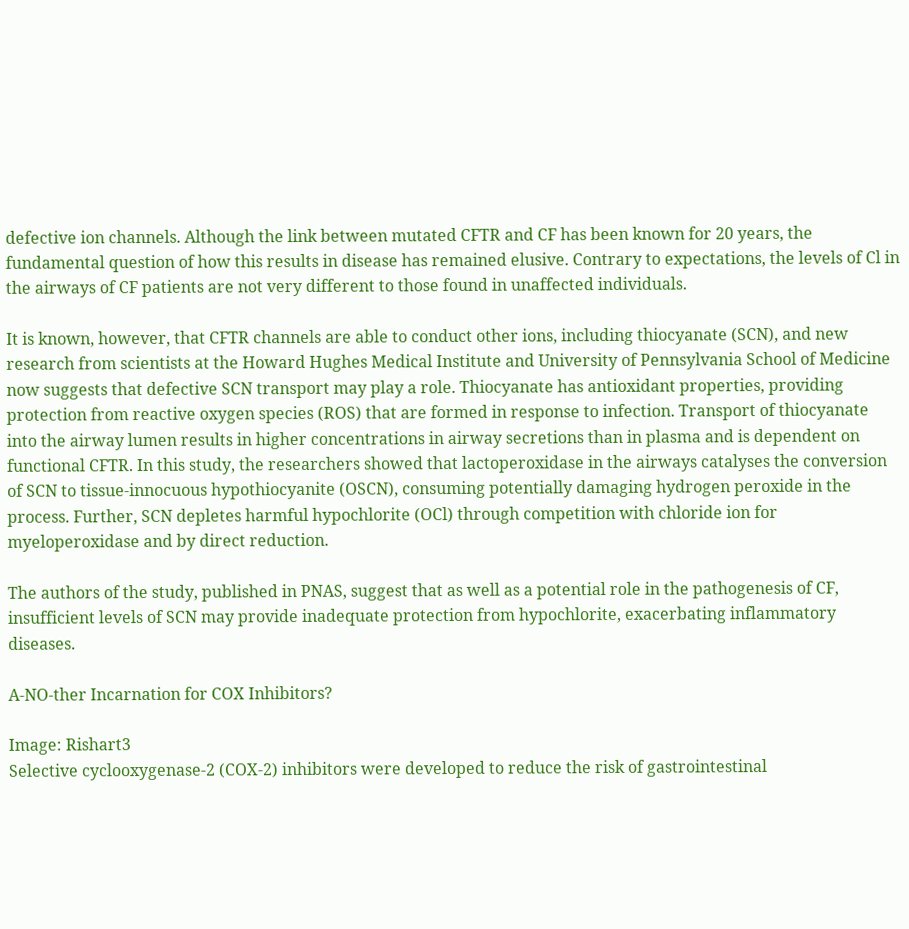defective ion channels. Although the link between mutated CFTR and CF has been known for 20 years, the fundamental question of how this results in disease has remained elusive. Contrary to expectations, the levels of Cl in the airways of CF patients are not very different to those found in unaffected individuals.

It is known, however, that CFTR channels are able to conduct other ions, including thiocyanate (SCN), and new research from scientists at the Howard Hughes Medical Institute and University of Pennsylvania School of Medicine now suggests that defective SCN transport may play a role. Thiocyanate has antioxidant properties, providing protection from reactive oxygen species (ROS) that are formed in response to infection. Transport of thiocyanate into the airway lumen results in higher concentrations in airway secretions than in plasma and is dependent on functional CFTR. In this study, the researchers showed that lactoperoxidase in the airways catalyses the conversion of SCN to tissue-innocuous hypothiocyanite (OSCN), consuming potentially damaging hydrogen peroxide in the process. Further, SCN depletes harmful hypochlorite (OCl) through competition with chloride ion for myeloperoxidase and by direct reduction.

The authors of the study, published in PNAS, suggest that as well as a potential role in the pathogenesis of CF, insufficient levels of SCN may provide inadequate protection from hypochlorite, exacerbating inflammatory diseases.

A-NO-ther Incarnation for COX Inhibitors?

Image: Rishart3
Selective cyclooxygenase-2 (COX-2) inhibitors were developed to reduce the risk of gastrointestinal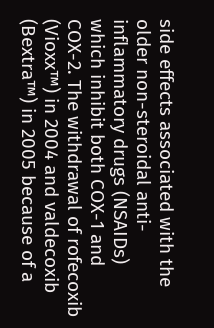side effects associated with the older non-steroidal anti-inflammatory drugs (NSAIDs) which inhibit both COX-1 and COX-2. The withdrawal of rofecoxib (Vioxx™) in 2004 and valdecoxib (Bextra™) in 2005 because of a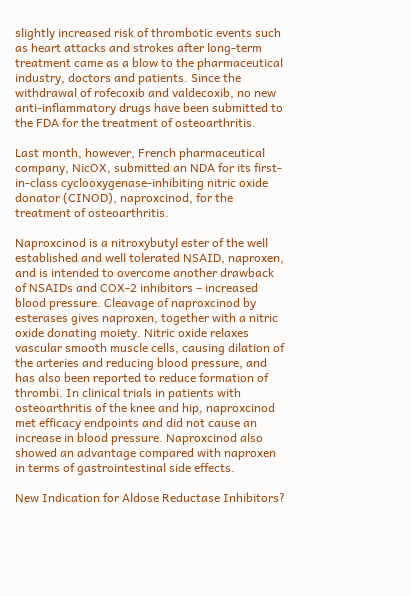slightly increased risk of thrombotic events such as heart attacks and strokes after long-term treatment came as a blow to the pharmaceutical industry, doctors and patients. Since the withdrawal of rofecoxib and valdecoxib, no new anti-inflammatory drugs have been submitted to the FDA for the treatment of osteoarthritis.

Last month, however, French pharmaceutical company, NicOX, submitted an NDA for its first-in-class cyclooxygenase-inhibiting nitric oxide donator (CINOD), naproxcinod, for the treatment of osteoarthritis.

Naproxcinod is a nitroxybutyl ester of the well established and well tolerated NSAID, naproxen, and is intended to overcome another drawback of NSAIDs and COX-2 inhibitors – increased blood pressure. Cleavage of naproxcinod by esterases gives naproxen, together with a nitric oxide donating moiety. Nitric oxide relaxes vascular smooth muscle cells, causing dilation of the arteries and reducing blood pressure, and has also been reported to reduce formation of thrombi. In clinical trials in patients with osteoarthritis of the knee and hip, naproxcinod met efficacy endpoints and did not cause an increase in blood pressure. Naproxcinod also showed an advantage compared with naproxen in terms of gastrointestinal side effects.

New Indication for Aldose Reductase Inhibitors?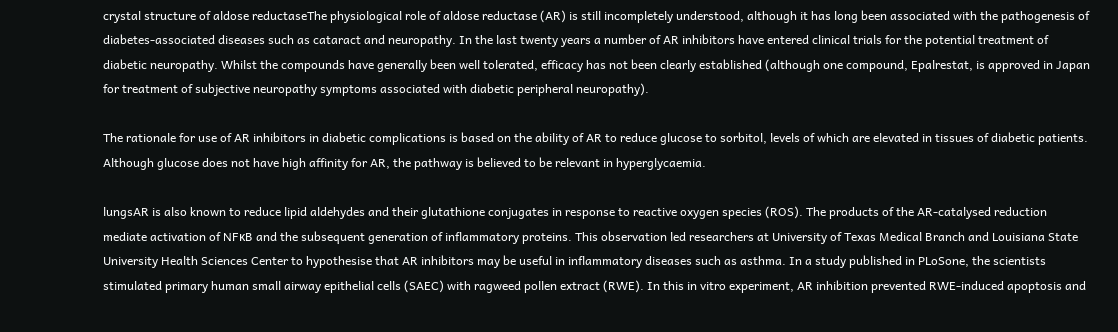crystal structure of aldose reductaseThe physiological role of aldose reductase (AR) is still incompletely understood, although it has long been associated with the pathogenesis of diabetes-associated diseases such as cataract and neuropathy. In the last twenty years a number of AR inhibitors have entered clinical trials for the potential treatment of diabetic neuropathy. Whilst the compounds have generally been well tolerated, efficacy has not been clearly established (although one compound, Epalrestat, is approved in Japan for treatment of subjective neuropathy symptoms associated with diabetic peripheral neuropathy).

The rationale for use of AR inhibitors in diabetic complications is based on the ability of AR to reduce glucose to sorbitol, levels of which are elevated in tissues of diabetic patients. Although glucose does not have high affinity for AR, the pathway is believed to be relevant in hyperglycaemia.

lungsAR is also known to reduce lipid aldehydes and their glutathione conjugates in response to reactive oxygen species (ROS). The products of the AR-catalysed reduction mediate activation of NFκB and the subsequent generation of inflammatory proteins. This observation led researchers at University of Texas Medical Branch and Louisiana State University Health Sciences Center to hypothesise that AR inhibitors may be useful in inflammatory diseases such as asthma. In a study published in PLoSone, the scientists stimulated primary human small airway epithelial cells (SAEC) with ragweed pollen extract (RWE). In this in vitro experiment, AR inhibition prevented RWE-induced apoptosis and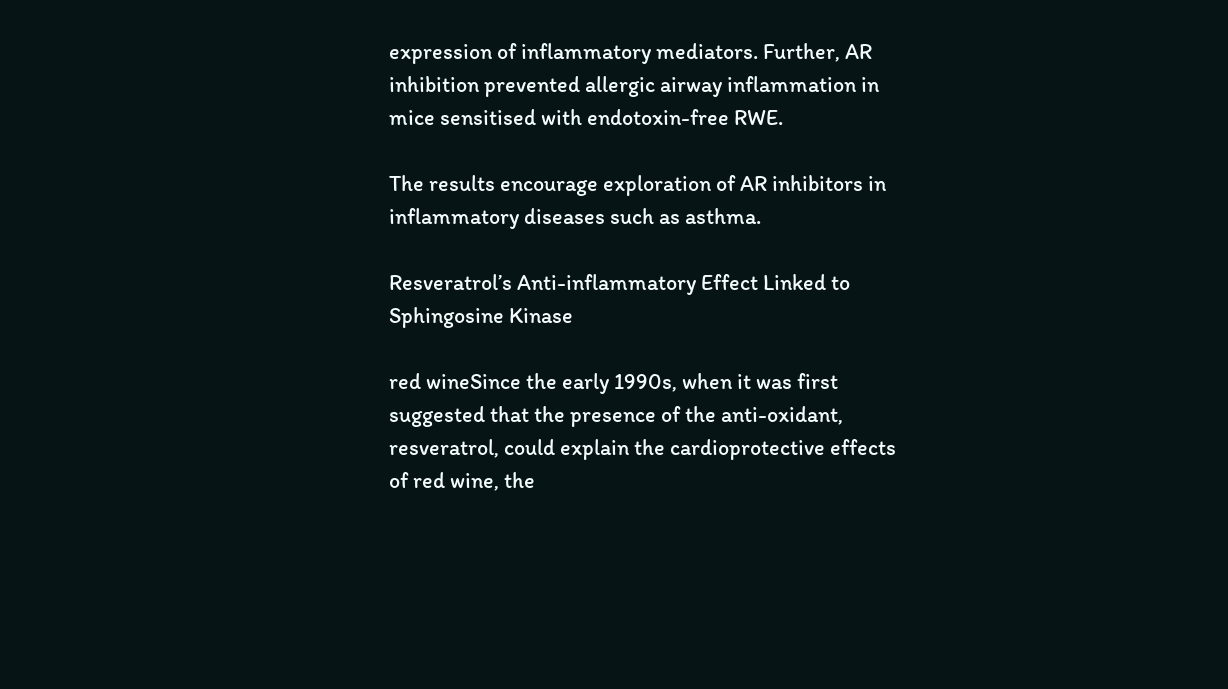expression of inflammatory mediators. Further, AR inhibition prevented allergic airway inflammation in mice sensitised with endotoxin-free RWE.

The results encourage exploration of AR inhibitors in inflammatory diseases such as asthma.

Resveratrol’s Anti-inflammatory Effect Linked to Sphingosine Kinase

red wineSince the early 1990s, when it was first suggested that the presence of the anti-oxidant, resveratrol, could explain the cardioprotective effects of red wine, the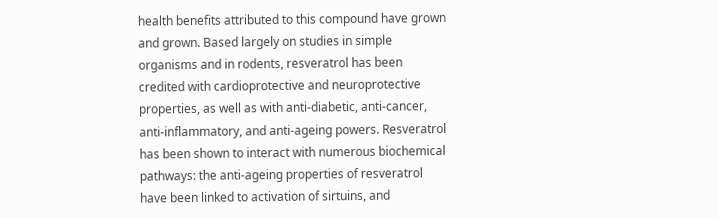health benefits attributed to this compound have grown and grown. Based largely on studies in simple organisms and in rodents, resveratrol has been credited with cardioprotective and neuroprotective properties, as well as with anti-diabetic, anti-cancer, anti-inflammatory, and anti-ageing powers. Resveratrol has been shown to interact with numerous biochemical pathways: the anti-ageing properties of resveratrol have been linked to activation of sirtuins, and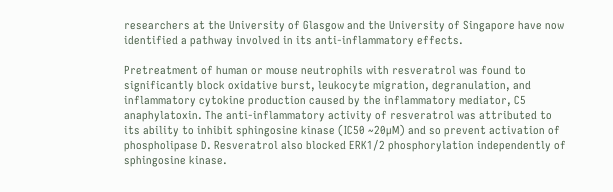researchers at the University of Glasgow and the University of Singapore have now identified a pathway involved in its anti-inflammatory effects.

Pretreatment of human or mouse neutrophils with resveratrol was found to significantly block oxidative burst, leukocyte migration, degranulation, and inflammatory cytokine production caused by the inflammatory mediator, C5 anaphylatoxin. The anti-inflammatory activity of resveratrol was attributed to its ability to inhibit sphingosine kinase (IC50 ~20µM) and so prevent activation of phospholipase D. Resveratrol also blocked ERK1/2 phosphorylation independently of sphingosine kinase.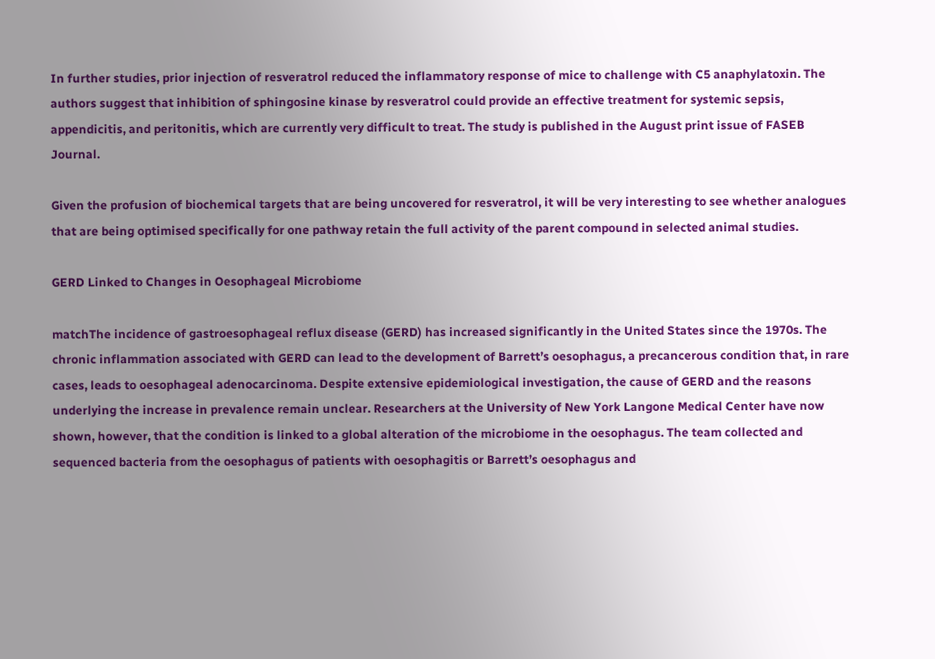In further studies, prior injection of resveratrol reduced the inflammatory response of mice to challenge with C5 anaphylatoxin. The authors suggest that inhibition of sphingosine kinase by resveratrol could provide an effective treatment for systemic sepsis, appendicitis, and peritonitis, which are currently very difficult to treat. The study is published in the August print issue of FASEB Journal.

Given the profusion of biochemical targets that are being uncovered for resveratrol, it will be very interesting to see whether analogues that are being optimised specifically for one pathway retain the full activity of the parent compound in selected animal studies.

GERD Linked to Changes in Oesophageal Microbiome

matchThe incidence of gastroesophageal reflux disease (GERD) has increased significantly in the United States since the 1970s. The chronic inflammation associated with GERD can lead to the development of Barrett’s oesophagus, a precancerous condition that, in rare cases, leads to oesophageal adenocarcinoma. Despite extensive epidemiological investigation, the cause of GERD and the reasons underlying the increase in prevalence remain unclear. Researchers at the University of New York Langone Medical Center have now shown, however, that the condition is linked to a global alteration of the microbiome in the oesophagus. The team collected and sequenced bacteria from the oesophagus of patients with oesophagitis or Barrett’s oesophagus and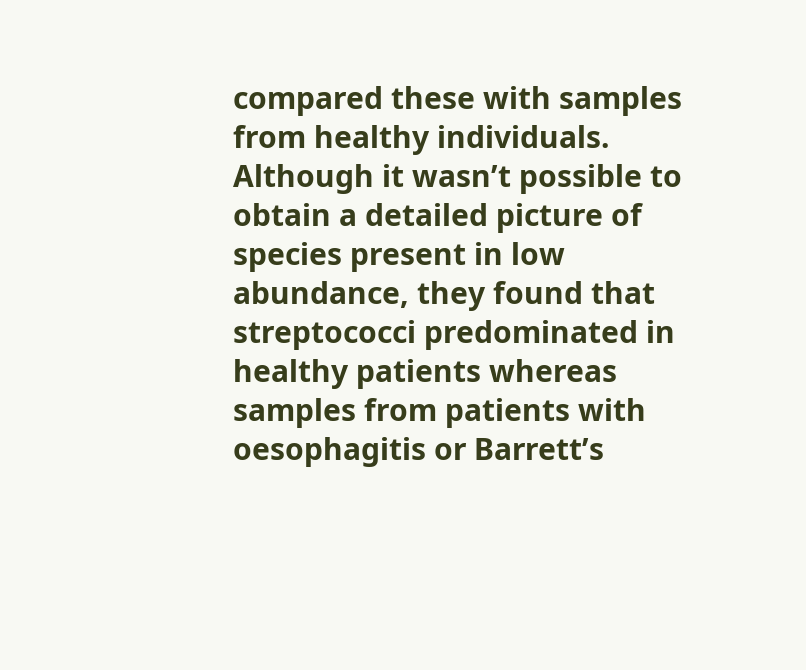compared these with samples from healthy individuals. Although it wasn’t possible to obtain a detailed picture of species present in low abundance, they found that streptococci predominated in healthy patients whereas samples from patients with oesophagitis or Barrett’s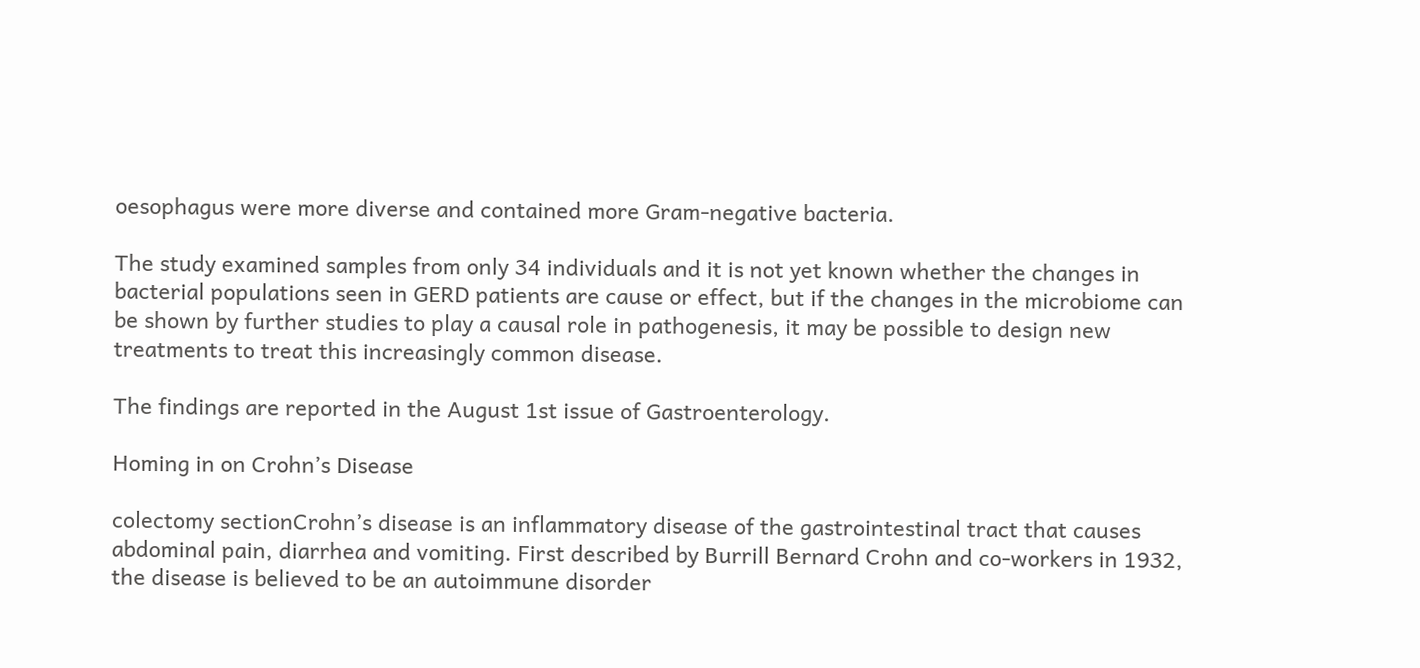oesophagus were more diverse and contained more Gram-negative bacteria.

The study examined samples from only 34 individuals and it is not yet known whether the changes in bacterial populations seen in GERD patients are cause or effect, but if the changes in the microbiome can be shown by further studies to play a causal role in pathogenesis, it may be possible to design new treatments to treat this increasingly common disease.

The findings are reported in the August 1st issue of Gastroenterology.

Homing in on Crohn’s Disease

colectomy sectionCrohn’s disease is an inflammatory disease of the gastrointestinal tract that causes abdominal pain, diarrhea and vomiting. First described by Burrill Bernard Crohn and co-workers in 1932, the disease is believed to be an autoimmune disorder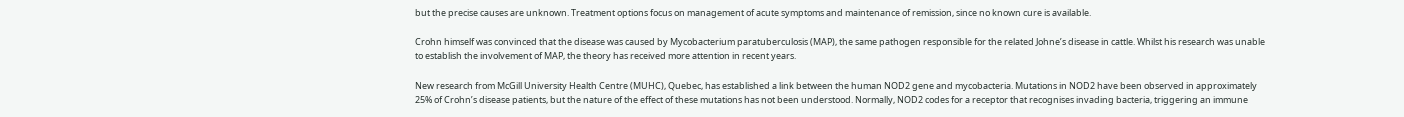but the precise causes are unknown. Treatment options focus on management of acute symptoms and maintenance of remission, since no known cure is available.

Crohn himself was convinced that the disease was caused by Mycobacterium paratuberculosis (MAP), the same pathogen responsible for the related Johne’s disease in cattle. Whilst his research was unable to establish the involvement of MAP, the theory has received more attention in recent years.

New research from McGill University Health Centre (MUHC), Quebec, has established a link between the human NOD2 gene and mycobacteria. Mutations in NOD2 have been observed in approximately 25% of Crohn’s disease patients, but the nature of the effect of these mutations has not been understood. Normally, NOD2 codes for a receptor that recognises invading bacteria, triggering an immune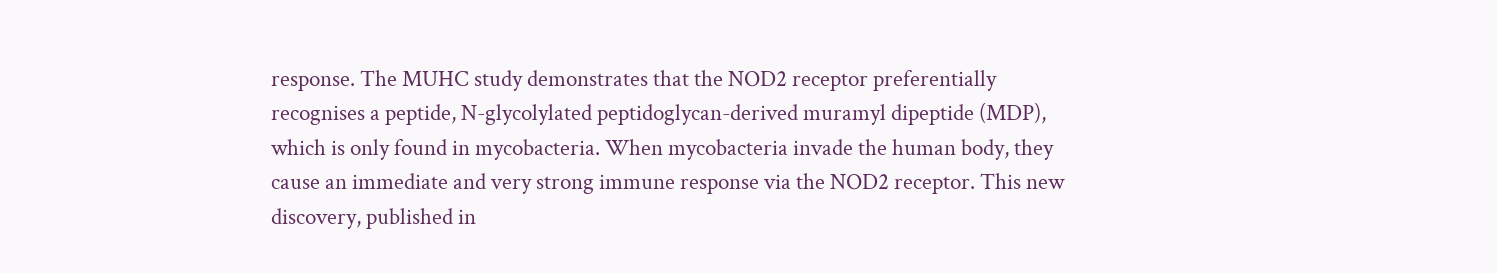response. The MUHC study demonstrates that the NOD2 receptor preferentially recognises a peptide, N-glycolylated peptidoglycan-derived muramyl dipeptide (MDP), which is only found in mycobacteria. When mycobacteria invade the human body, they cause an immediate and very strong immune response via the NOD2 receptor. This new discovery, published in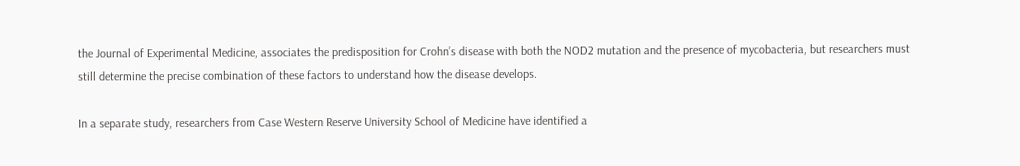the Journal of Experimental Medicine, associates the predisposition for Crohn’s disease with both the NOD2 mutation and the presence of mycobacteria, but researchers must still determine the precise combination of these factors to understand how the disease develops.

In a separate study, researchers from Case Western Reserve University School of Medicine have identified a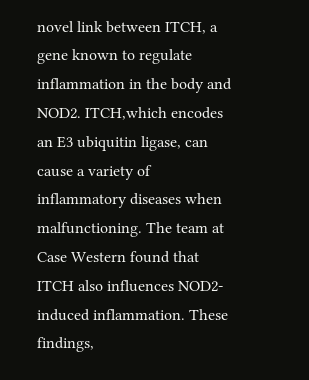novel link between ITCH, a gene known to regulate inflammation in the body and NOD2. ITCH,which encodes an E3 ubiquitin ligase, can cause a variety of inflammatory diseases when malfunctioning. The team at Case Western found that ITCH also influences NOD2-induced inflammation. These findings,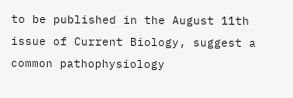to be published in the August 11th issue of Current Biology, suggest a common pathophysiology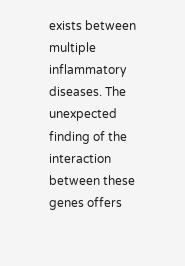exists between multiple inflammatory diseases. The unexpected finding of the interaction between these genes offers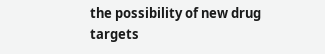the possibility of new drug targets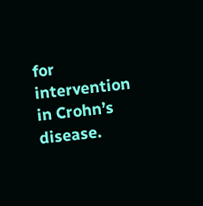for intervention in Crohn’s disease.